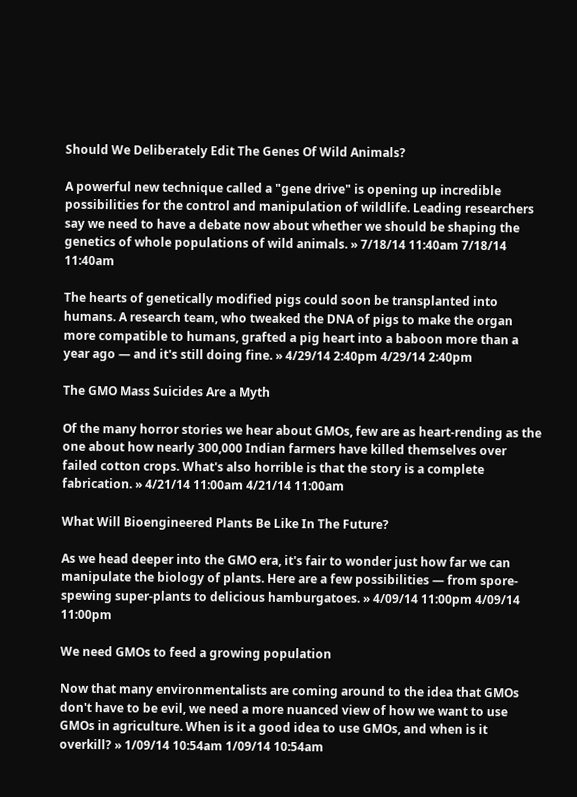Should We Deliberately Edit The Genes Of Wild Animals?

A powerful new technique called a "gene drive" is opening up incredible possibilities for the control and manipulation of wildlife. Leading researchers say we need to have a debate now about whether we should be shaping the genetics of whole populations of wild animals. » 7/18/14 11:40am 7/18/14 11:40am

The hearts of genetically modified pigs could soon be transplanted into humans. A research team, who tweaked the DNA of pigs to make the organ more compatible to humans, grafted a pig heart into a baboon more than a year ago — and it's still doing fine. » 4/29/14 2:40pm 4/29/14 2:40pm

The GMO Mass Suicides Are a Myth

Of the many horror stories we hear about GMOs, few are as heart-rending as the one about how nearly 300,000 Indian farmers have killed themselves over failed cotton crops. What's also horrible is that the story is a complete fabrication. » 4/21/14 11:00am 4/21/14 11:00am

What Will Bioengineered Plants Be Like In The Future?

As we head deeper into the GMO era, it's fair to wonder just how far we can manipulate the biology of plants. Here are a few possibilities — from spore-spewing super-plants to delicious hamburgatoes. » 4/09/14 11:00pm 4/09/14 11:00pm

We need GMOs to feed a growing population

Now that many environmentalists are coming around to the idea that GMOs don't have to be evil, we need a more nuanced view of how we want to use GMOs in agriculture. When is it a good idea to use GMOs, and when is it overkill? » 1/09/14 10:54am 1/09/14 10:54am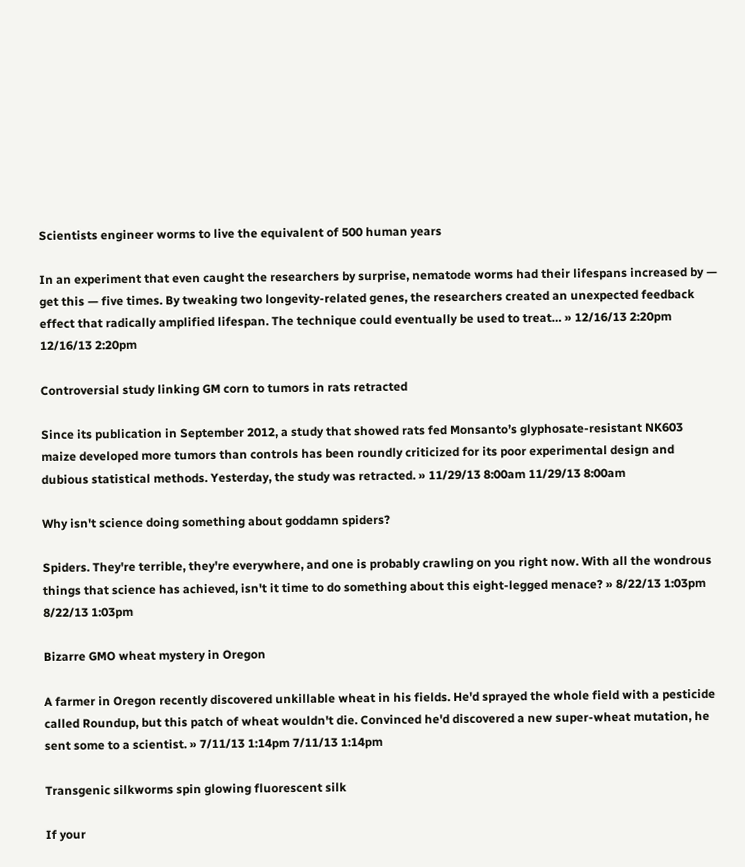Scientists engineer worms to live the equivalent of 500 human years

In an experiment that even caught the researchers by surprise, nematode worms had their lifespans increased by — get this — five times. By tweaking two longevity-related genes, the researchers created an unexpected feedback effect that radically amplified lifespan. The technique could eventually be used to treat… » 12/16/13 2:20pm 12/16/13 2:20pm

Controversial study linking GM corn to tumors in rats retracted

Since its publication in September 2012, a study that showed rats fed Monsanto’s glyphosate-resistant NK603 maize developed more tumors than controls has been roundly criticized for its poor experimental design and dubious statistical methods. Yesterday, the study was retracted. » 11/29/13 8:00am 11/29/13 8:00am

Why isn't science doing something about goddamn spiders?

Spiders. They're terrible, they're everywhere, and one is probably crawling on you right now. With all the wondrous things that science has achieved, isn't it time to do something about this eight-legged menace? » 8/22/13 1:03pm 8/22/13 1:03pm

Bizarre GMO wheat mystery in Oregon

A farmer in Oregon recently discovered unkillable wheat in his fields. He'd sprayed the whole field with a pesticide called Roundup, but this patch of wheat wouldn't die. Convinced he'd discovered a new super-wheat mutation, he sent some to a scientist. » 7/11/13 1:14pm 7/11/13 1:14pm

Transgenic silkworms spin glowing fluorescent silk

If your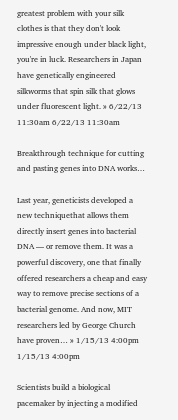greatest problem with your silk clothes is that they don't look impressive enough under black light, you're in luck. Researchers in Japan have genetically engineered silkworms that spin silk that glows under fluorescent light. » 6/22/13 11:30am 6/22/13 11:30am

Breakthrough technique for cutting and pasting genes into DNA works…

Last year, geneticists developed a new techniquethat allows them directly insert genes into bacterial DNA — or remove them. It was a powerful discovery, one that finally offered researchers a cheap and easy way to remove precise sections of a bacterial genome. And now, MIT researchers led by George Church have proven… » 1/15/13 4:00pm 1/15/13 4:00pm

Scientists build a biological pacemaker by injecting a modified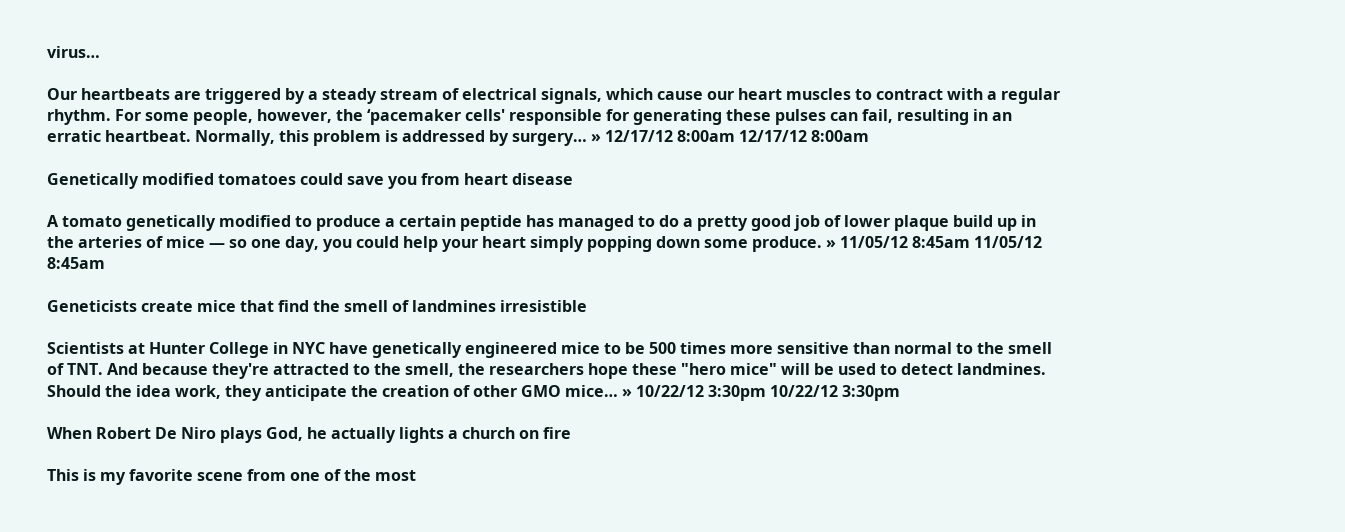virus…

Our heartbeats are triggered by a steady stream of electrical signals, which cause our heart muscles to contract with a regular rhythm. For some people, however, the ‘pacemaker cells' responsible for generating these pulses can fail, resulting in an erratic heartbeat. Normally, this problem is addressed by surgery… » 12/17/12 8:00am 12/17/12 8:00am

Genetically modified tomatoes could save you from heart disease

A tomato genetically modified to produce a certain peptide has managed to do a pretty good job of lower plaque build up in the arteries of mice — so one day, you could help your heart simply popping down some produce. » 11/05/12 8:45am 11/05/12 8:45am

Geneticists create mice that find the smell of landmines irresistible

Scientists at Hunter College in NYC have genetically engineered mice to be 500 times more sensitive than normal to the smell of TNT. And because they're attracted to the smell, the researchers hope these "hero mice" will be used to detect landmines. Should the idea work, they anticipate the creation of other GMO mice… » 10/22/12 3:30pm 10/22/12 3:30pm

When Robert De Niro plays God, he actually lights a church on fire

This is my favorite scene from one of the most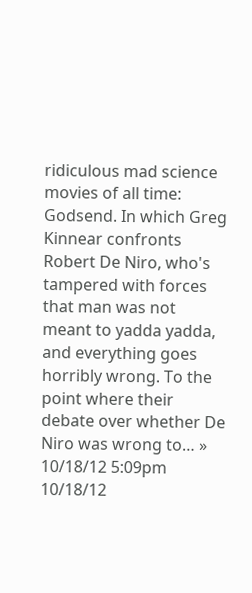ridiculous mad science movies of all time: Godsend. In which Greg Kinnear confronts Robert De Niro, who's tampered with forces that man was not meant to yadda yadda, and everything goes horribly wrong. To the point where their debate over whether De Niro was wrong to… » 10/18/12 5:09pm 10/18/12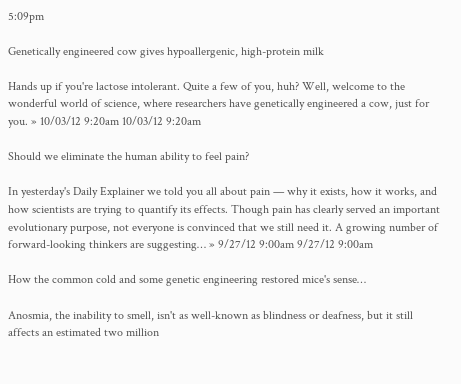5:09pm

Genetically engineered cow gives hypoallergenic, high-protein milk

Hands up if you're lactose intolerant. Quite a few of you, huh? Well, welcome to the wonderful world of science, where researchers have genetically engineered a cow, just for you. » 10/03/12 9:20am 10/03/12 9:20am

Should we eliminate the human ability to feel pain?

In yesterday's Daily Explainer we told you all about pain — why it exists, how it works, and how scientists are trying to quantify its effects. Though pain has clearly served an important evolutionary purpose, not everyone is convinced that we still need it. A growing number of forward-looking thinkers are suggesting… » 9/27/12 9:00am 9/27/12 9:00am

How the common cold and some genetic engineering restored mice's sense…

Anosmia, the inability to smell, isn't as well-known as blindness or deafness, but it still affects an estimated two million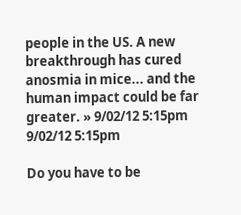people in the US. A new breakthrough has cured anosmia in mice... and the human impact could be far greater. » 9/02/12 5:15pm 9/02/12 5:15pm

Do you have to be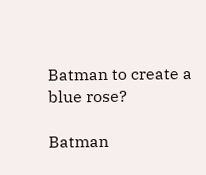Batman to create a blue rose?

Batman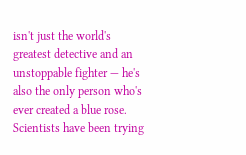isn't just the world's greatest detective and an unstoppable fighter — he's also the only person who's ever created a blue rose. Scientists have been trying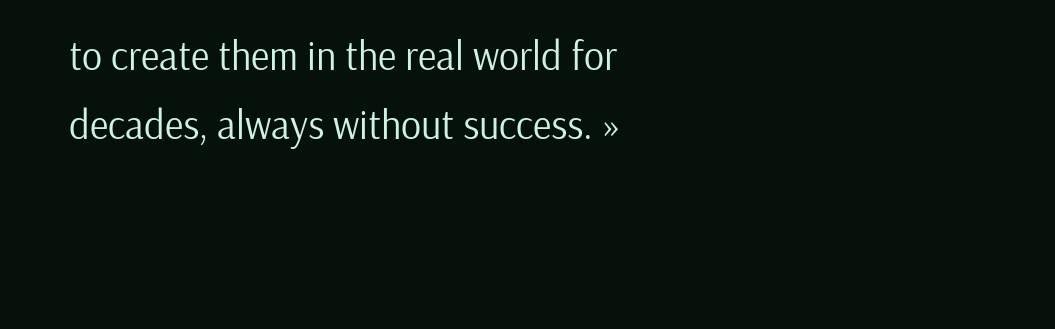to create them in the real world for decades, always without success. »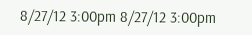8/27/12 3:00pm 8/27/12 3:00pm